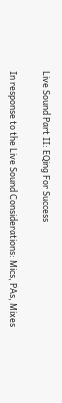Live Sound Part II: EQing For Success

In response to the Live Sound Considerations: Mics, PAs, Mixes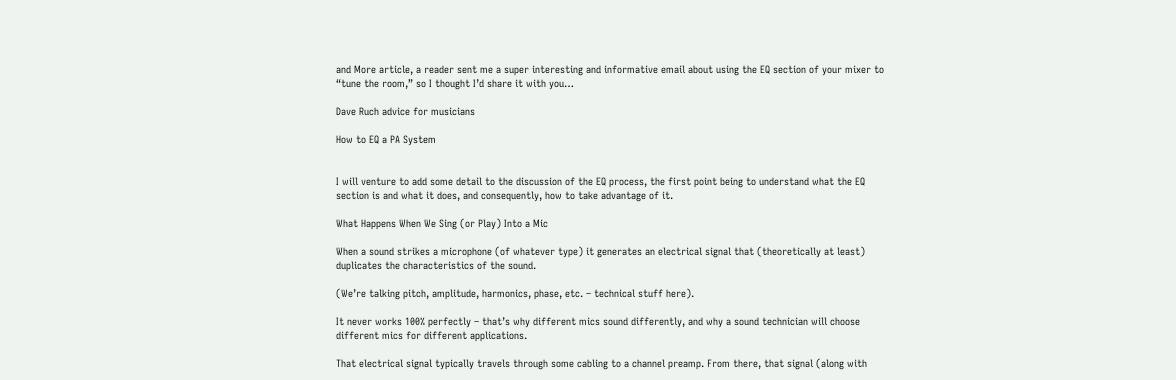and More article, a reader sent me a super interesting and informative email about using the EQ section of your mixer to “tune the room,” so I thought I’d share it with you…

Dave Ruch advice for musicians

How to EQ a PA System


I will venture to add some detail to the discussion of the EQ process, the first point being to understand what the EQ section is and what it does, and consequently, how to take advantage of it.

What Happens When We Sing (or Play) Into a Mic

When a sound strikes a microphone (of whatever type) it generates an electrical signal that (theoretically at least) duplicates the characteristics of the sound.

(We’re talking pitch, amplitude, harmonics, phase, etc. – technical stuff here).

It never works 100% perfectly – that’s why different mics sound differently, and why a sound technician will choose different mics for different applications.

That electrical signal typically travels through some cabling to a channel preamp. From there, that signal (along with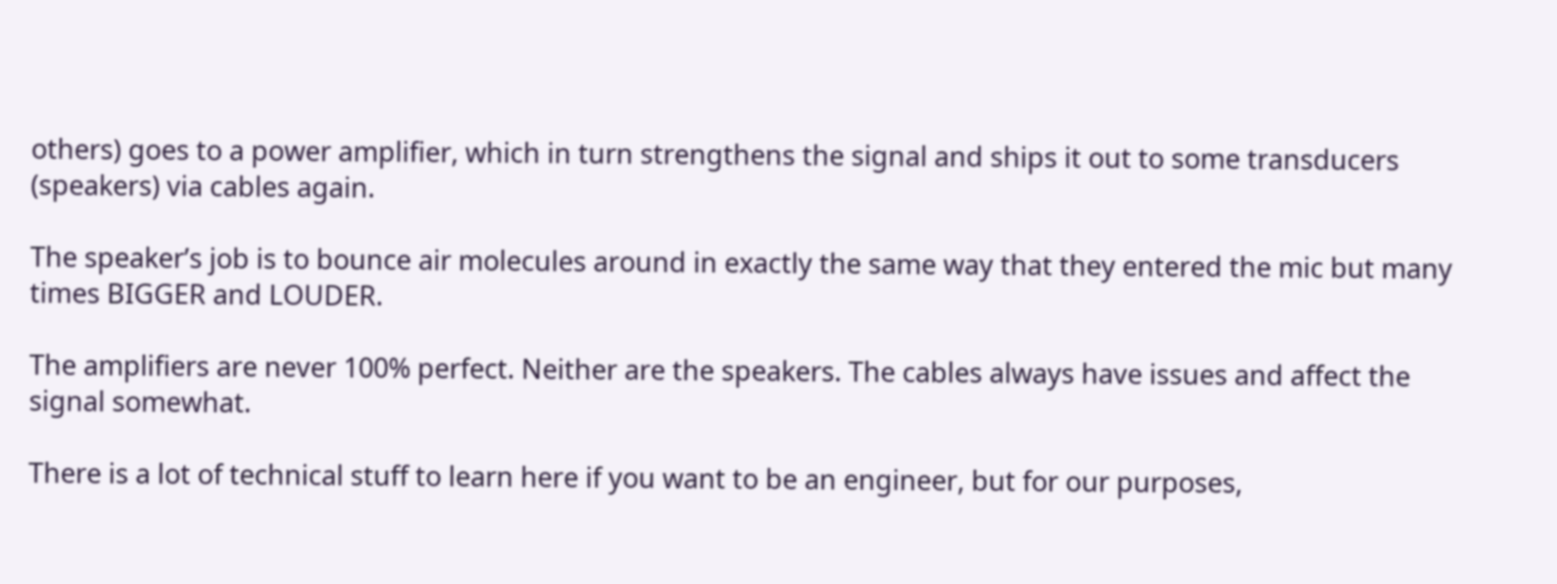others) goes to a power amplifier, which in turn strengthens the signal and ships it out to some transducers (speakers) via cables again.

The speaker’s job is to bounce air molecules around in exactly the same way that they entered the mic but many times BIGGER and LOUDER.

The amplifiers are never 100% perfect. Neither are the speakers. The cables always have issues and affect the signal somewhat.

There is a lot of technical stuff to learn here if you want to be an engineer, but for our purposes,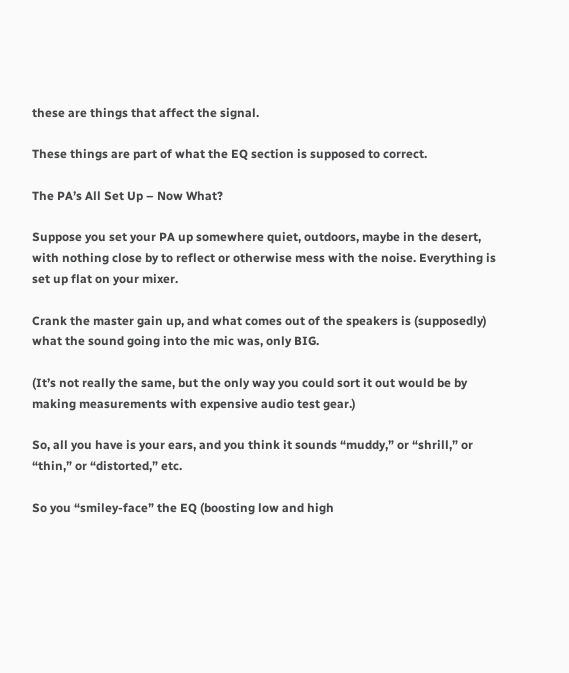these are things that affect the signal.

These things are part of what the EQ section is supposed to correct.

The PA’s All Set Up – Now What?

Suppose you set your PA up somewhere quiet, outdoors, maybe in the desert, with nothing close by to reflect or otherwise mess with the noise. Everything is set up flat on your mixer.

Crank the master gain up, and what comes out of the speakers is (supposedly) what the sound going into the mic was, only BIG.

(It’s not really the same, but the only way you could sort it out would be by making measurements with expensive audio test gear.)

So, all you have is your ears, and you think it sounds “muddy,” or “shrill,” or “thin,” or “distorted,” etc.

So you “smiley-face” the EQ (boosting low and high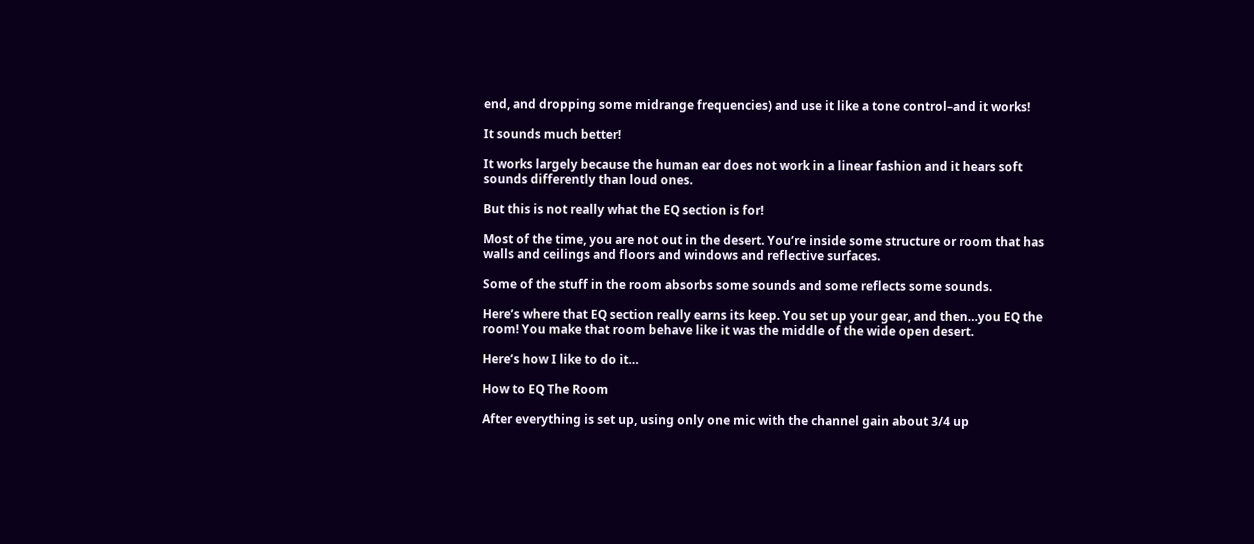end, and dropping some midrange frequencies) and use it like a tone control–and it works!

It sounds much better!

It works largely because the human ear does not work in a linear fashion and it hears soft sounds differently than loud ones.

But this is not really what the EQ section is for!

Most of the time, you are not out in the desert. You’re inside some structure or room that has walls and ceilings and floors and windows and reflective surfaces.

Some of the stuff in the room absorbs some sounds and some reflects some sounds.

Here’s where that EQ section really earns its keep. You set up your gear, and then…you EQ the room! You make that room behave like it was the middle of the wide open desert.

Here’s how I like to do it…

How to EQ The Room

After everything is set up, using only one mic with the channel gain about 3/4 up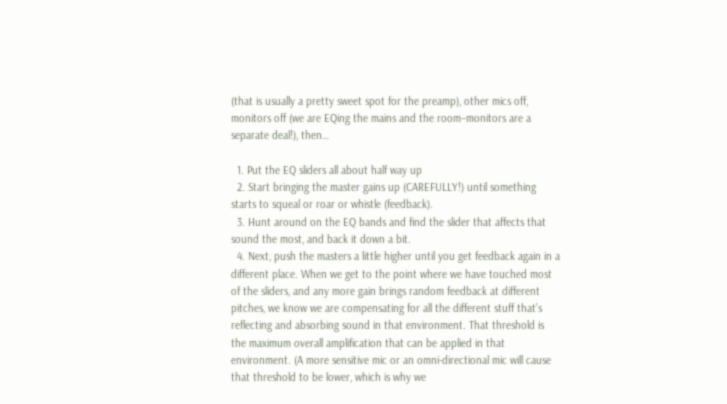(that is usually a pretty sweet spot for the preamp), other mics off, monitors off (we are EQing the mains and the room–monitors are a separate deal!), then…

  1. Put the EQ sliders all about half way up
  2. Start bringing the master gains up (CAREFULLY!) until something starts to squeal or roar or whistle (feedback).
  3. Hunt around on the EQ bands and find the slider that affects that sound the most, and back it down a bit.
  4. Next, push the masters a little higher until you get feedback again in a different place. When we get to the point where we have touched most of the sliders, and any more gain brings random feedback at different pitches, we know we are compensating for all the different stuff that’s reflecting and absorbing sound in that environment. That threshold is the maximum overall amplification that can be applied in that environment. (A more sensitive mic or an omni-directional mic will cause that threshold to be lower, which is why we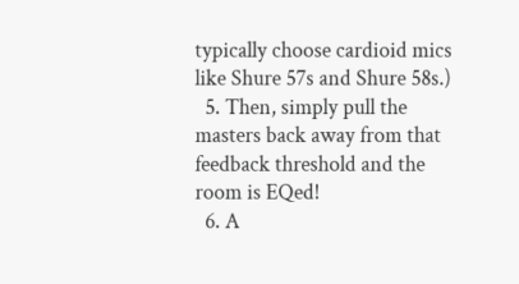typically choose cardioid mics like Shure 57s and Shure 58s.)
  5. Then, simply pull the masters back away from that feedback threshold and the room is EQed!
  6. A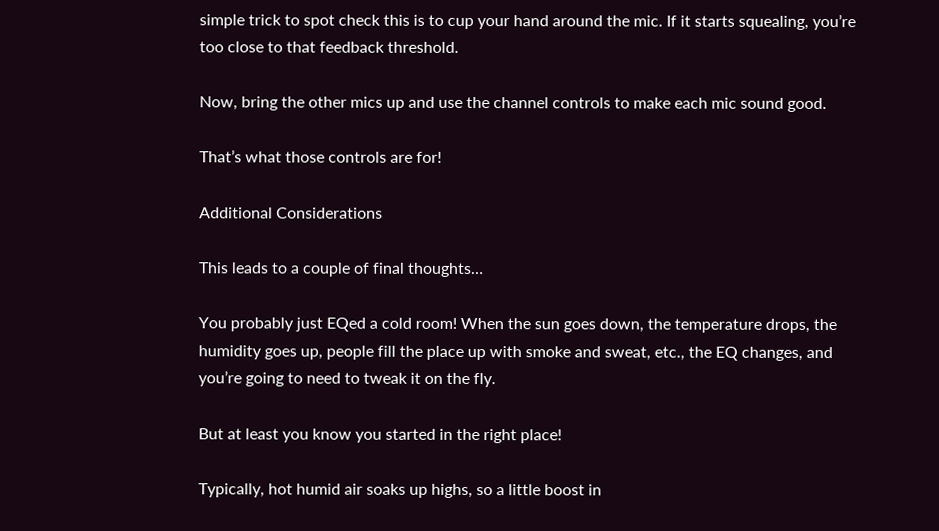simple trick to spot check this is to cup your hand around the mic. If it starts squealing, you’re too close to that feedback threshold.

Now, bring the other mics up and use the channel controls to make each mic sound good.

That’s what those controls are for!

Additional Considerations

This leads to a couple of final thoughts…

You probably just EQed a cold room! When the sun goes down, the temperature drops, the humidity goes up, people fill the place up with smoke and sweat, etc., the EQ changes, and you’re going to need to tweak it on the fly.

But at least you know you started in the right place!

Typically, hot humid air soaks up highs, so a little boost in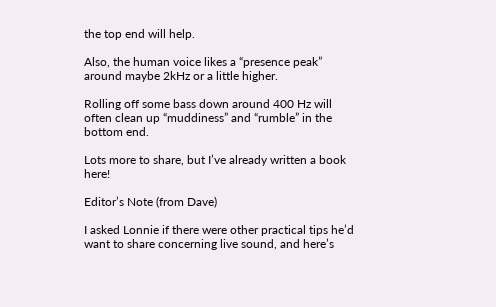the top end will help.

Also, the human voice likes a “presence peak” around maybe 2kHz or a little higher.

Rolling off some bass down around 400 Hz will often clean up “muddiness” and “rumble” in the bottom end.

Lots more to share, but I’ve already written a book here!

Editor’s Note (from Dave)

I asked Lonnie if there were other practical tips he’d want to share concerning live sound, and here’s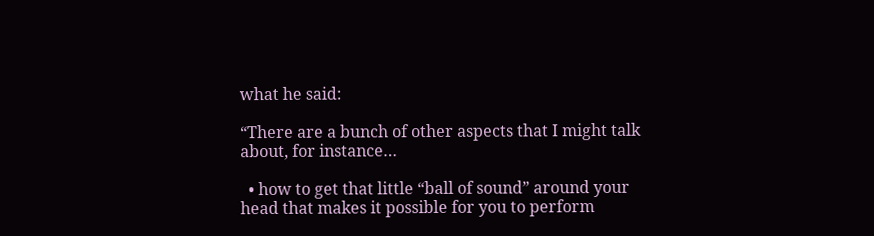what he said:

“There are a bunch of other aspects that I might talk about, for instance…

  • how to get that little “ball of sound” around your head that makes it possible for you to perform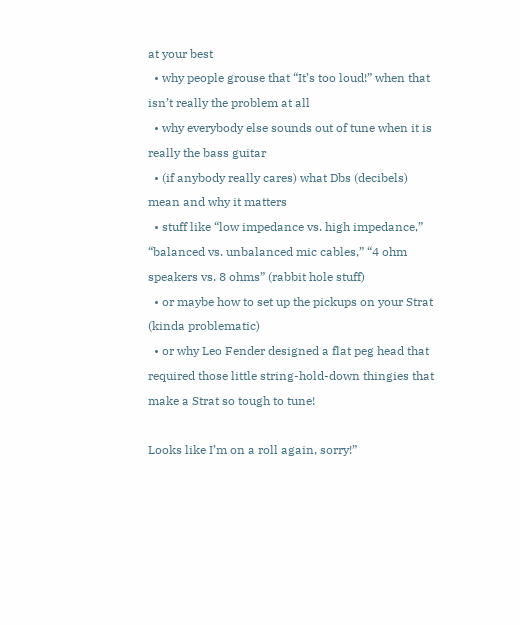at your best
  • why people grouse that “It’s too loud!” when that isn’t really the problem at all
  • why everybody else sounds out of tune when it is really the bass guitar
  • (if anybody really cares) what Dbs (decibels) mean and why it matters
  • stuff like “low impedance vs. high impedance,” “balanced vs. unbalanced mic cables,” “4 ohm speakers vs. 8 ohms” (rabbit hole stuff)
  • or maybe how to set up the pickups on your Strat (kinda problematic)
  • or why Leo Fender designed a flat peg head that required those little string-hold-down thingies that make a Strat so tough to tune!

Looks like I’m on a roll again, sorry!”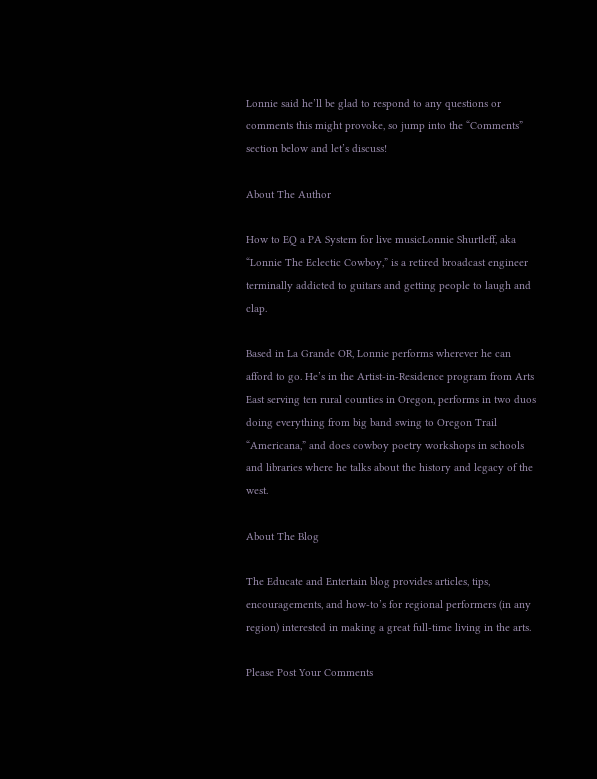Lonnie said he’ll be glad to respond to any questions or comments this might provoke, so jump into the “Comments” section below and let’s discuss!

About The Author

How to EQ a PA System for live musicLonnie Shurtleff, aka “Lonnie The Eclectic Cowboy,” is a retired broadcast engineer terminally addicted to guitars and getting people to laugh and clap.

Based in La Grande OR, Lonnie performs wherever he can afford to go. He’s in the Artist-in-Residence program from Arts East serving ten rural counties in Oregon, performs in two duos doing everything from big band swing to Oregon Trail “Americana,” and does cowboy poetry workshops in schools and libraries where he talks about the history and legacy of the west.

About The Blog

The Educate and Entertain blog provides articles, tips, encouragements, and how-to’s for regional performers (in any region) interested in making a great full-time living in the arts.

Please Post Your Comments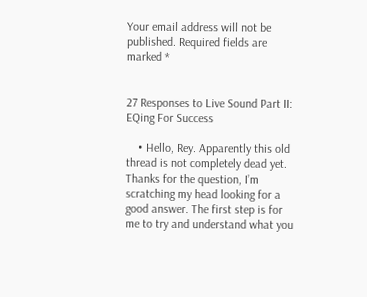Your email address will not be published. Required fields are marked *


27 Responses to Live Sound Part II: EQing For Success

    • Hello, Rey. Apparently this old thread is not completely dead yet. Thanks for the question, I’m scratching my head looking for a good answer. The first step is for me to try and understand what you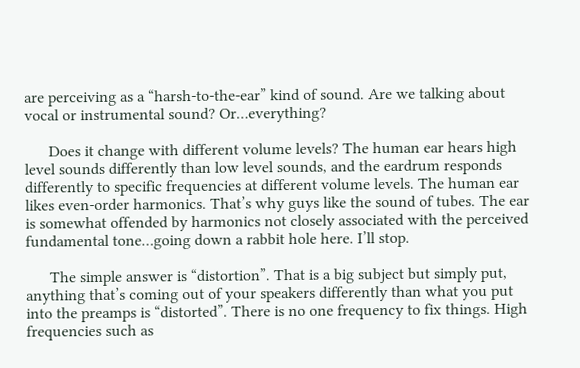are perceiving as a “harsh-to-the-ear” kind of sound. Are we talking about vocal or instrumental sound? Or…everything?

      Does it change with different volume levels? The human ear hears high level sounds differently than low level sounds, and the eardrum responds differently to specific frequencies at different volume levels. The human ear likes even-order harmonics. That’s why guys like the sound of tubes. The ear is somewhat offended by harmonics not closely associated with the perceived fundamental tone…going down a rabbit hole here. I’ll stop.

      The simple answer is “distortion”. That is a big subject but simply put, anything that’s coming out of your speakers differently than what you put into the preamps is “distorted”. There is no one frequency to fix things. High frequencies such as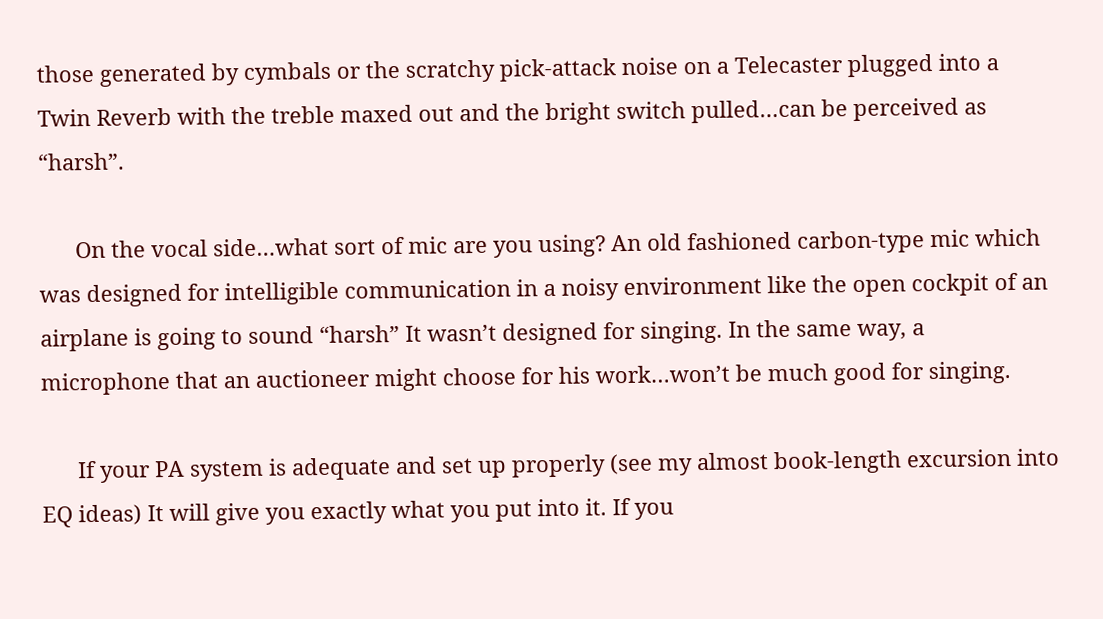those generated by cymbals or the scratchy pick-attack noise on a Telecaster plugged into a Twin Reverb with the treble maxed out and the bright switch pulled…can be perceived as “harsh”.

      On the vocal side…what sort of mic are you using? An old fashioned carbon-type mic which was designed for intelligible communication in a noisy environment like the open cockpit of an airplane is going to sound “harsh” It wasn’t designed for singing. In the same way, a microphone that an auctioneer might choose for his work…won’t be much good for singing.

      If your PA system is adequate and set up properly (see my almost book-length excursion into EQ ideas) It will give you exactly what you put into it. If you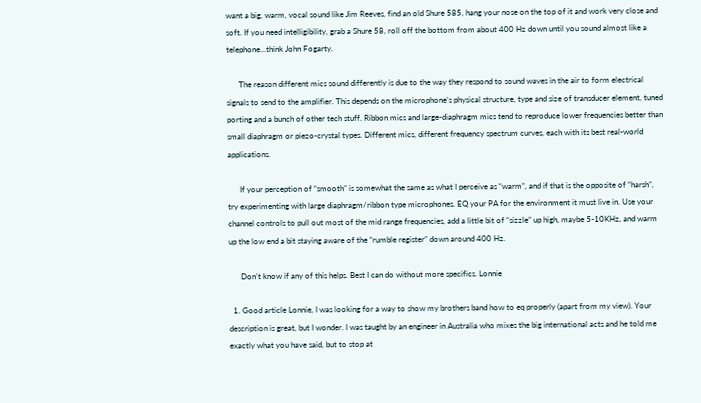want a big, warm, vocal sound like Jim Reeves, find an old Shure 585, hang your nose on the top of it and work very close and soft. If you need intelligibility, grab a Shure 58, roll off the bottom from about 400 Hz down until you sound almost like a telephone…think John Fogarty.

      The reason different mics sound differently is due to the way they respond to sound waves in the air to form electrical signals to send to the amplifier. This depends on the microphone’s physical structure, type and size of transducer element, tuned porting and a bunch of other tech stuff. Ribbon mics and large-diaphragm mics tend to reproduce lower frequencies better than small diaphragm or piezo-crystal types. Different mics, different frequency spectrum curves, each with its best real-world applications.

      If your perception of “smooth” is somewhat the same as what I perceive as “warm”, and if that is the opposite of “harsh”, try experimenting with large diaphragm/ribbon type microphones. EQ your PA for the environment it must live in. Use your channel controls to pull out most of the mid range frequencies, add a little bit of “sizzle” up high, maybe 5-10KHz, and warm up the low end a bit staying aware of the “rumble register” down around 400 Hz.

      Don’t know if any of this helps. Best I can do without more specifics. Lonnie

  1. Good article Lonnie, I was looking for a way to show my brothers band how to eq properly (apart from my view). Your description is great, but I wonder. I was taught by an engineer in Australia who mixes the big international acts and he told me exactly what you have said, but to stop at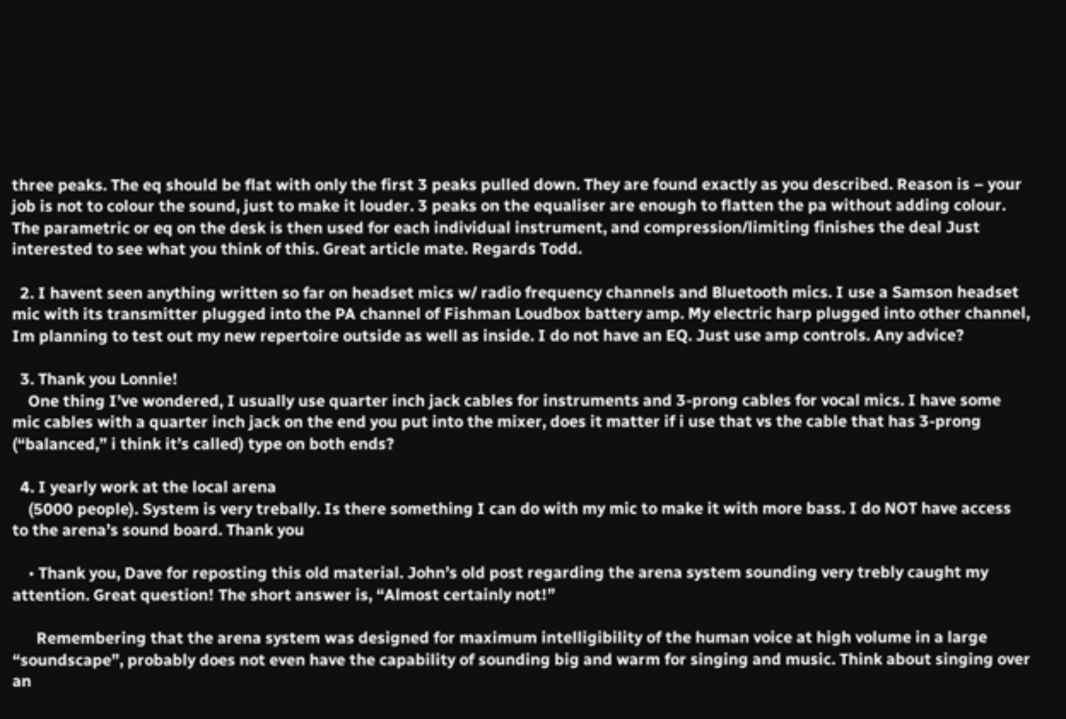three peaks. The eq should be flat with only the first 3 peaks pulled down. They are found exactly as you described. Reason is – your job is not to colour the sound, just to make it louder. 3 peaks on the equaliser are enough to flatten the pa without adding colour. The parametric or eq on the desk is then used for each individual instrument, and compression/limiting finishes the deal Just interested to see what you think of this. Great article mate. Regards Todd.

  2. I havent seen anything written so far on headset mics w/ radio frequency channels and Bluetooth mics. I use a Samson headset mic with its transmitter plugged into the PA channel of Fishman Loudbox battery amp. My electric harp plugged into other channel, Im planning to test out my new repertoire outside as well as inside. I do not have an EQ. Just use amp controls. Any advice?

  3. Thank you Lonnie!
    One thing I’ve wondered, I usually use quarter inch jack cables for instruments and 3-prong cables for vocal mics. I have some mic cables with a quarter inch jack on the end you put into the mixer, does it matter if i use that vs the cable that has 3-prong (“balanced,” i think it’s called) type on both ends?

  4. I yearly work at the local arena
    (5000 people). System is very trebally. Is there something I can do with my mic to make it with more bass. I do NOT have access to the arena’s sound board. Thank you

    • Thank you, Dave for reposting this old material. John’s old post regarding the arena system sounding very trebly caught my attention. Great question! The short answer is, “Almost certainly not!”

      Remembering that the arena system was designed for maximum intelligibility of the human voice at high volume in a large “soundscape”, probably does not even have the capability of sounding big and warm for singing and music. Think about singing over an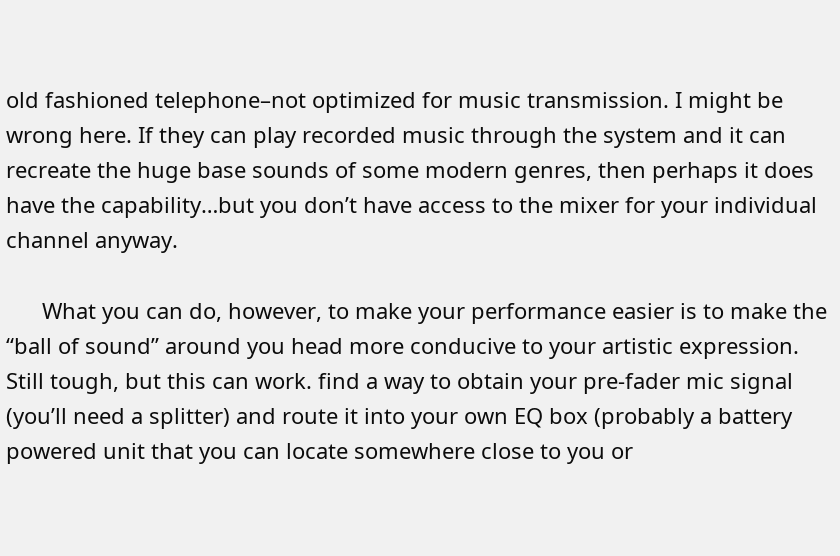old fashioned telephone–not optimized for music transmission. I might be wrong here. If they can play recorded music through the system and it can recreate the huge base sounds of some modern genres, then perhaps it does have the capability…but you don’t have access to the mixer for your individual channel anyway.

      What you can do, however, to make your performance easier is to make the “ball of sound” around you head more conducive to your artistic expression. Still tough, but this can work. find a way to obtain your pre-fader mic signal (you’ll need a splitter) and route it into your own EQ box (probably a battery powered unit that you can locate somewhere close to you or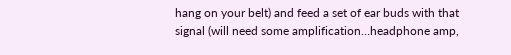hang on your belt) and feed a set of ear buds with that signal (will need some amplification…headphone amp,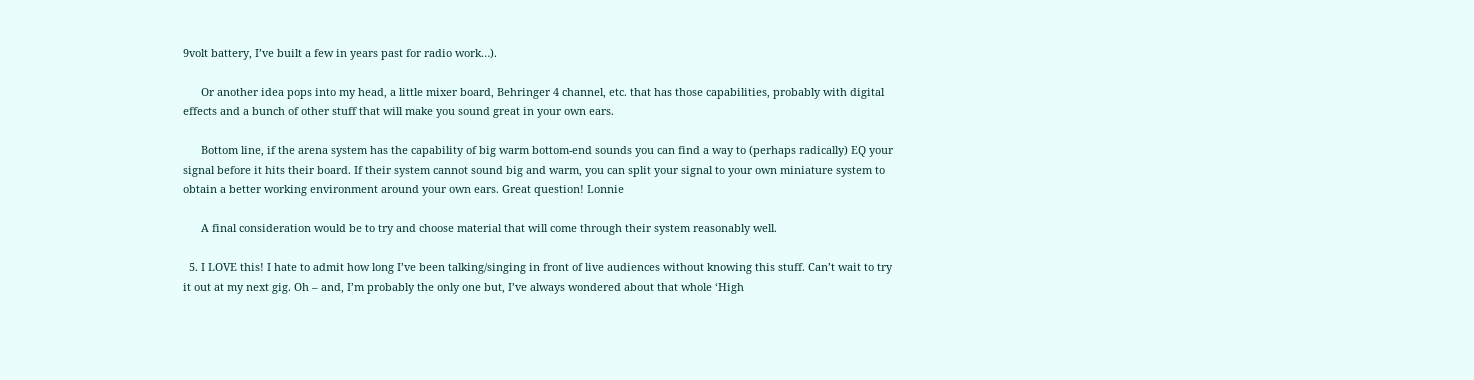9volt battery, I’ve built a few in years past for radio work…).

      Or another idea pops into my head, a little mixer board, Behringer 4 channel, etc. that has those capabilities, probably with digital effects and a bunch of other stuff that will make you sound great in your own ears.

      Bottom line, if the arena system has the capability of big warm bottom-end sounds you can find a way to (perhaps radically) EQ your signal before it hits their board. If their system cannot sound big and warm, you can split your signal to your own miniature system to obtain a better working environment around your own ears. Great question! Lonnie

      A final consideration would be to try and choose material that will come through their system reasonably well.

  5. I LOVE this! I hate to admit how long I’ve been talking/singing in front of live audiences without knowing this stuff. Can’t wait to try it out at my next gig. Oh – and, I’m probably the only one but, I’ve always wondered about that whole ‘High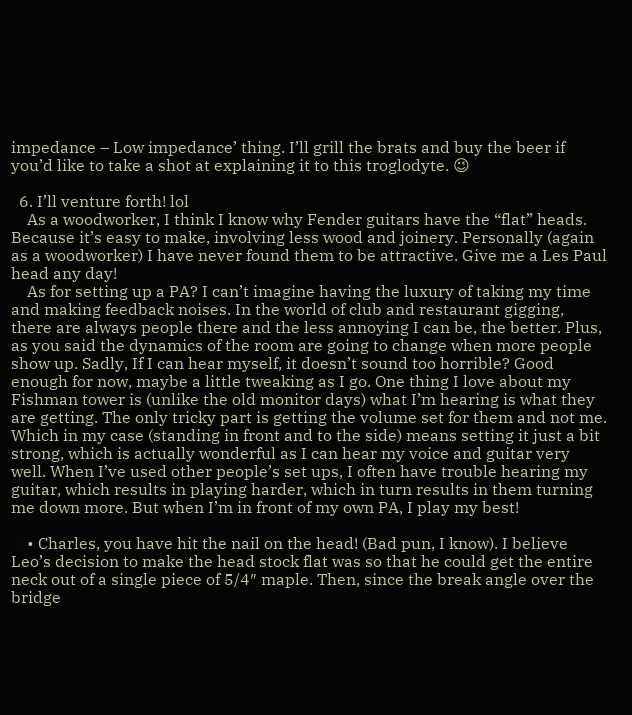impedance – Low impedance’ thing. I’ll grill the brats and buy the beer if you’d like to take a shot at explaining it to this troglodyte. 😉

  6. I’ll venture forth! lol
    As a woodworker, I think I know why Fender guitars have the “flat” heads. Because it’s easy to make, involving less wood and joinery. Personally (again as a woodworker) I have never found them to be attractive. Give me a Les Paul head any day!
    As for setting up a PA? I can’t imagine having the luxury of taking my time and making feedback noises. In the world of club and restaurant gigging, there are always people there and the less annoying I can be, the better. Plus, as you said the dynamics of the room are going to change when more people show up. Sadly, If I can hear myself, it doesn’t sound too horrible? Good enough for now, maybe a little tweaking as I go. One thing I love about my Fishman tower is (unlike the old monitor days) what I’m hearing is what they are getting. The only tricky part is getting the volume set for them and not me. Which in my case (standing in front and to the side) means setting it just a bit strong, which is actually wonderful as I can hear my voice and guitar very well. When I’ve used other people’s set ups, I often have trouble hearing my guitar, which results in playing harder, which in turn results in them turning me down more. But when I’m in front of my own PA, I play my best!

    • Charles, you have hit the nail on the head! (Bad pun, I know). I believe Leo’s decision to make the head stock flat was so that he could get the entire neck out of a single piece of 5/4″ maple. Then, since the break angle over the bridge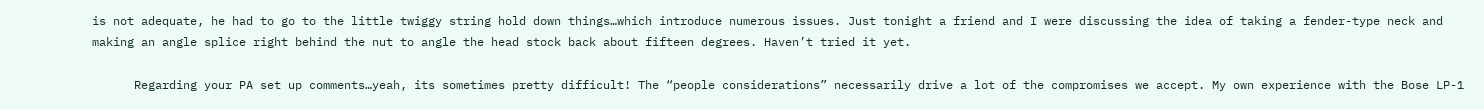is not adequate, he had to go to the little twiggy string hold down things…which introduce numerous issues. Just tonight a friend and I were discussing the idea of taking a fender-type neck and making an angle splice right behind the nut to angle the head stock back about fifteen degrees. Haven’t tried it yet.

      Regarding your PA set up comments…yeah, its sometimes pretty difficult! The “people considerations” necessarily drive a lot of the compromises we accept. My own experience with the Bose LP-1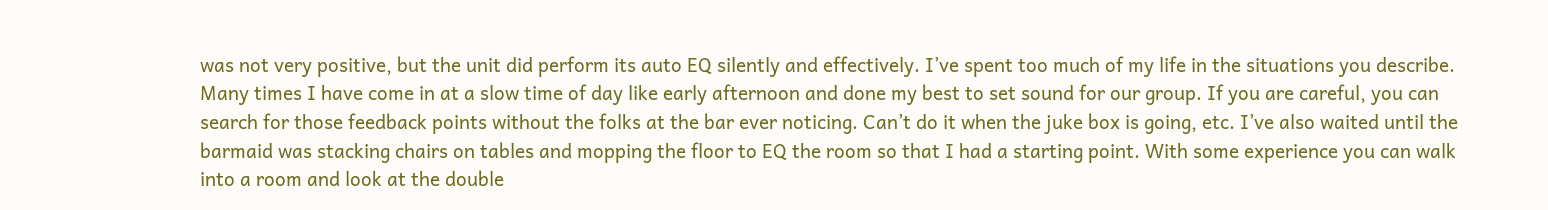was not very positive, but the unit did perform its auto EQ silently and effectively. I’ve spent too much of my life in the situations you describe. Many times I have come in at a slow time of day like early afternoon and done my best to set sound for our group. If you are careful, you can search for those feedback points without the folks at the bar ever noticing. Can’t do it when the juke box is going, etc. I’ve also waited until the barmaid was stacking chairs on tables and mopping the floor to EQ the room so that I had a starting point. With some experience you can walk into a room and look at the double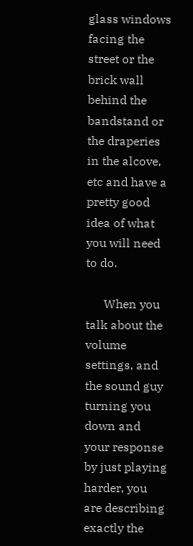glass windows facing the street or the brick wall behind the bandstand or the draperies in the alcove, etc and have a pretty good idea of what you will need to do.

      When you talk about the volume settings, and the sound guy turning you down and your response by just playing harder, you are describing exactly the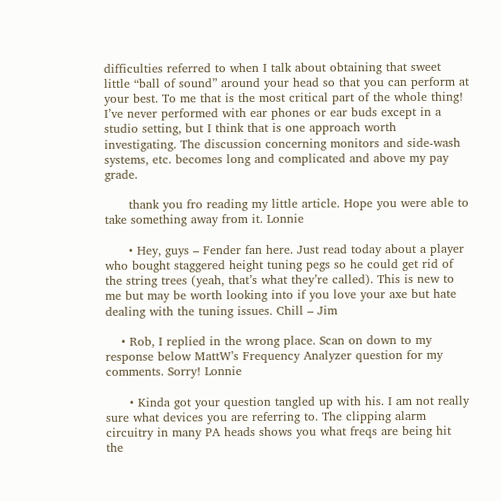difficulties referred to when I talk about obtaining that sweet little “ball of sound” around your head so that you can perform at your best. To me that is the most critical part of the whole thing! I’ve never performed with ear phones or ear buds except in a studio setting, but I think that is one approach worth investigating. The discussion concerning monitors and side-wash systems, etc. becomes long and complicated and above my pay grade.

      thank you fro reading my little article. Hope you were able to take something away from it. Lonnie

      • Hey, guys – Fender fan here. Just read today about a player who bought staggered height tuning pegs so he could get rid of the string trees (yeah, that’s what they’re called). This is new to me but may be worth looking into if you love your axe but hate dealing with the tuning issues. Chill – Jim

    • Rob, I replied in the wrong place. Scan on down to my response below MattW’s Frequency Analyzer question for my comments. Sorry! Lonnie

      • Kinda got your question tangled up with his. I am not really sure what devices you are referring to. The clipping alarm circuitry in many PA heads shows you what freqs are being hit the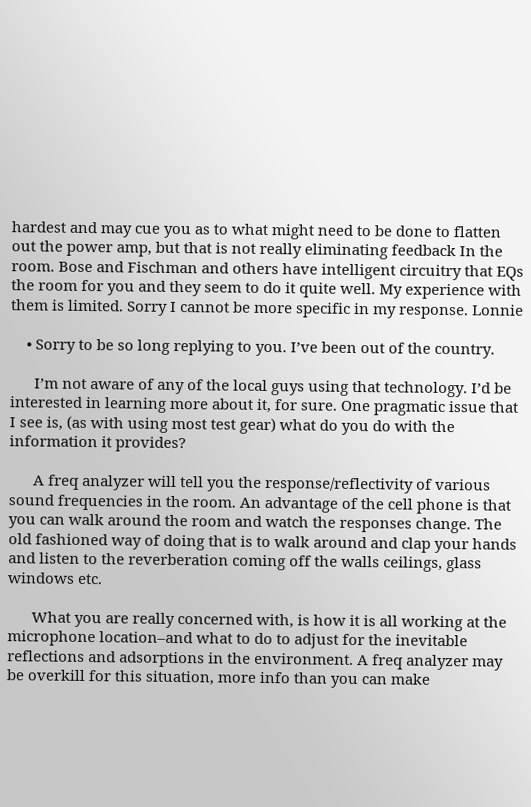hardest and may cue you as to what might need to be done to flatten out the power amp, but that is not really eliminating feedback In the room. Bose and Fischman and others have intelligent circuitry that EQs the room for you and they seem to do it quite well. My experience with them is limited. Sorry I cannot be more specific in my response. Lonnie

    • Sorry to be so long replying to you. I’ve been out of the country.

      I’m not aware of any of the local guys using that technology. I’d be interested in learning more about it, for sure. One pragmatic issue that I see is, (as with using most test gear) what do you do with the information it provides?

      A freq analyzer will tell you the response/reflectivity of various sound frequencies in the room. An advantage of the cell phone is that you can walk around the room and watch the responses change. The old fashioned way of doing that is to walk around and clap your hands and listen to the reverberation coming off the walls ceilings, glass windows etc.

      What you are really concerned with, is how it is all working at the microphone location–and what to do to adjust for the inevitable reflections and adsorptions in the environment. A freq analyzer may be overkill for this situation, more info than you can make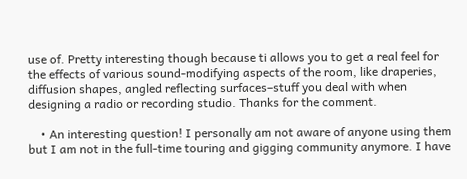use of. Pretty interesting though because ti allows you to get a real feel for the effects of various sound-modifying aspects of the room, like draperies, diffusion shapes, angled reflecting surfaces–stuff you deal with when designing a radio or recording studio. Thanks for the comment.

    • An interesting question! I personally am not aware of anyone using them but I am not in the full-time touring and gigging community anymore. I have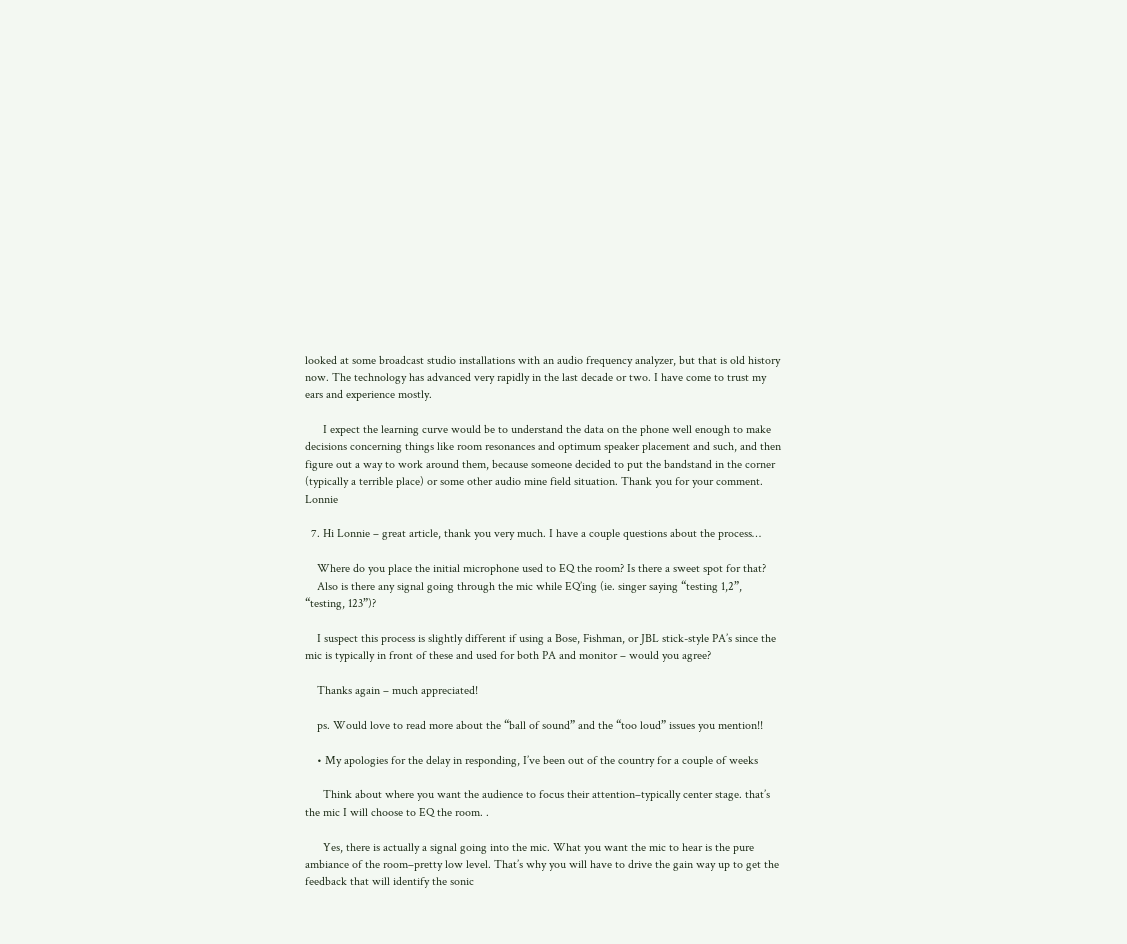looked at some broadcast studio installations with an audio frequency analyzer, but that is old history now. The technology has advanced very rapidly in the last decade or two. I have come to trust my ears and experience mostly.

      I expect the learning curve would be to understand the data on the phone well enough to make decisions concerning things like room resonances and optimum speaker placement and such, and then figure out a way to work around them, because someone decided to put the bandstand in the corner (typically a terrible place) or some other audio mine field situation. Thank you for your comment. Lonnie

  7. Hi Lonnie – great article, thank you very much. I have a couple questions about the process…

    Where do you place the initial microphone used to EQ the room? Is there a sweet spot for that?
    Also is there any signal going through the mic while EQ’ing (ie. singer saying “testing 1,2”, “testing, 123”)?

    I suspect this process is slightly different if using a Bose, Fishman, or JBL stick-style PA’s since the mic is typically in front of these and used for both PA and monitor – would you agree?

    Thanks again – much appreciated!

    ps. Would love to read more about the “ball of sound” and the “too loud” issues you mention!!

    • My apologies for the delay in responding, I’ve been out of the country for a couple of weeks

      Think about where you want the audience to focus their attention–typically center stage. that’s the mic I will choose to EQ the room. .

      Yes, there is actually a signal going into the mic. What you want the mic to hear is the pure ambiance of the room–pretty low level. That’s why you will have to drive the gain way up to get the feedback that will identify the sonic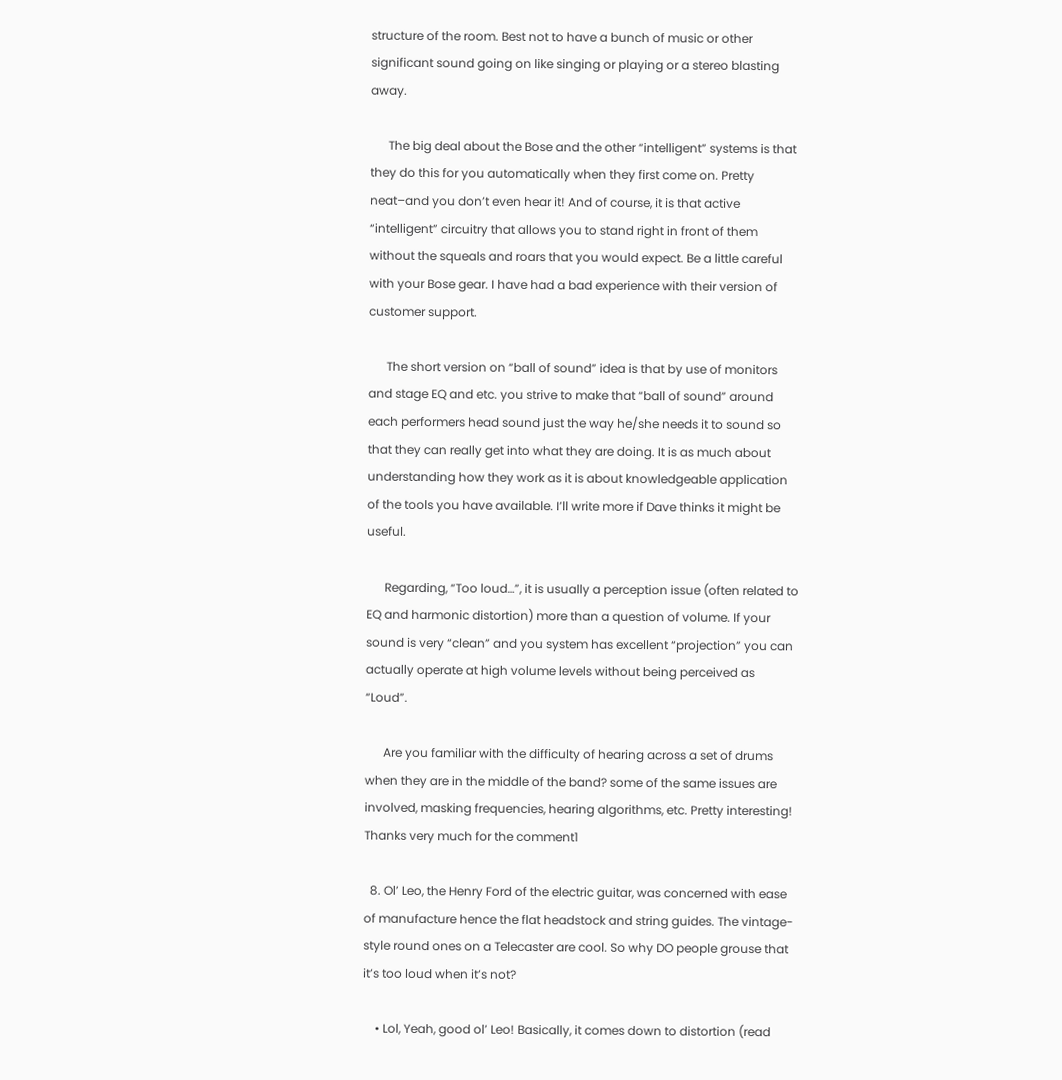structure of the room. Best not to have a bunch of music or other significant sound going on like singing or playing or a stereo blasting away.

      The big deal about the Bose and the other “intelligent” systems is that they do this for you automatically when they first come on. Pretty neat–and you don’t even hear it! And of course, it is that active “intelligent” circuitry that allows you to stand right in front of them without the squeals and roars that you would expect. Be a little careful with your Bose gear. I have had a bad experience with their version of customer support.

      The short version on “ball of sound” idea is that by use of monitors and stage EQ and etc. you strive to make that “ball of sound” around each performers head sound just the way he/she needs it to sound so that they can really get into what they are doing. It is as much about understanding how they work as it is about knowledgeable application of the tools you have available. I’ll write more if Dave thinks it might be useful.

      Regarding, “Too loud…”, it is usually a perception issue (often related to EQ and harmonic distortion) more than a question of volume. If your sound is very “clean” and you system has excellent “projection” you can actually operate at high volume levels without being perceived as “Loud”.

      Are you familiar with the difficulty of hearing across a set of drums when they are in the middle of the band? some of the same issues are involved, masking frequencies, hearing algorithms, etc. Pretty interesting! Thanks very much for the comment1

  8. Ol’ Leo, the Henry Ford of the electric guitar, was concerned with ease of manufacture hence the flat headstock and string guides. The vintage-style round ones on a Telecaster are cool. So why DO people grouse that it’s too loud when it’s not?

    • Lol, Yeah, good ol’ Leo! Basically, it comes down to distortion (read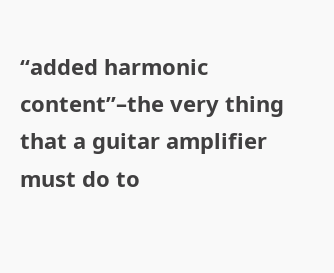“added harmonic content”–the very thing that a guitar amplifier must do to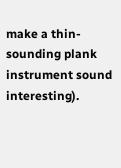make a thin-sounding plank instrument sound interesting).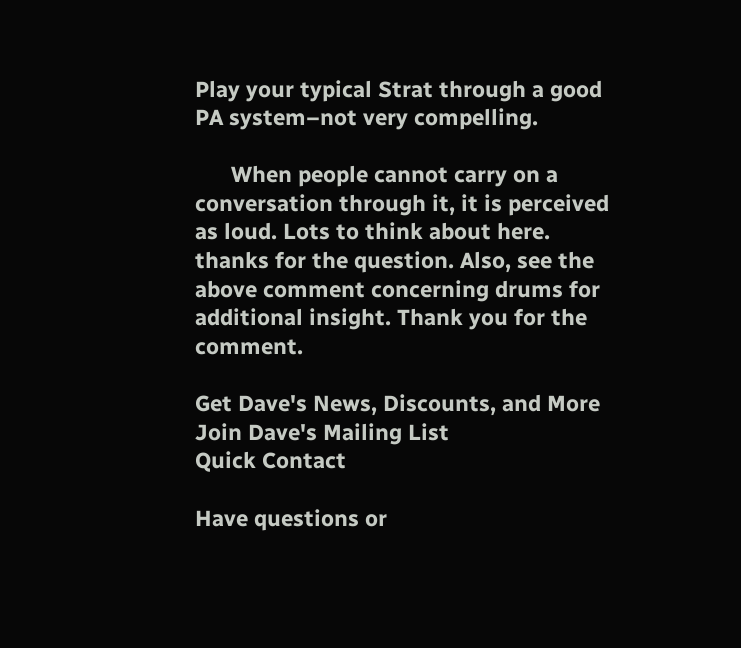Play your typical Strat through a good PA system–not very compelling.

      When people cannot carry on a conversation through it, it is perceived as loud. Lots to think about here. thanks for the question. Also, see the above comment concerning drums for additional insight. Thank you for the comment.

Get Dave's News, Discounts, and More
Join Dave's Mailing List
Quick Contact

Have questions or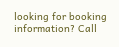looking for booking information? Call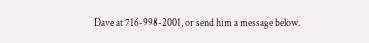Dave at 716-998-2001, or send him a message below.